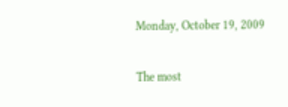Monday, October 19, 2009

The most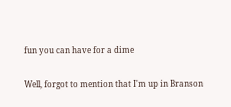fun you can have for a dime

Well, forgot to mention that I'm up in Branson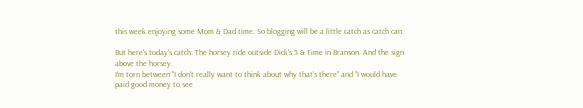this week enjoying some Mom & Dad time. So blogging will be a little catch as catch can.

But here's today's catch: The horsey ride outside Dick's 5 & Time in Branson. And the sign above the horsey.
I'm torn between "I don't really want to think about why that's there" and "I would have paid good money to see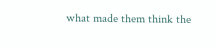what made them think the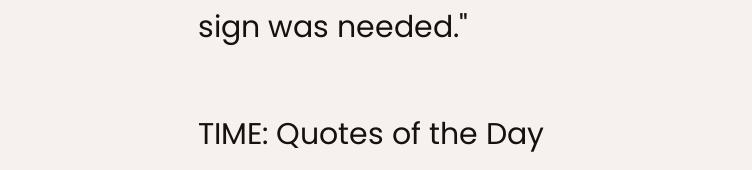sign was needed."

TIME: Quotes of the Day